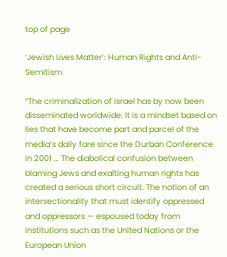top of page

‘Jewish Lives Matter’: Human Rights and Anti-Semitism

“The criminalization of Israel has by now been disseminated worldwide. It is a mindset based on lies that have become part and parcel of the media’s daily fare since the Durban Conference in 2001 … The diabolical confusion between blaming Jews and exalting human rights has created a serious short circuit. The notion of an intersectionality that must identify oppressed and oppressors — espoused today from institutions such as the United Nations or the European Union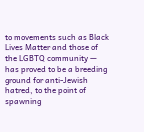to movements such as Black Lives Matter and those of the LGBTQ community — has proved to be a breeding ground for anti-Jewish hatred, to the point of spawning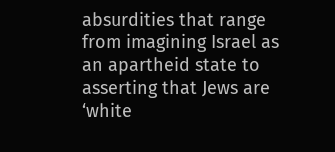absurdities that range from imagining Israel as an apartheid state to asserting that Jews are ‘white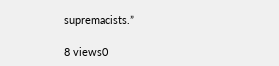supremacists.”

8 views0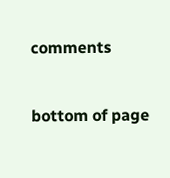comments


bottom of page